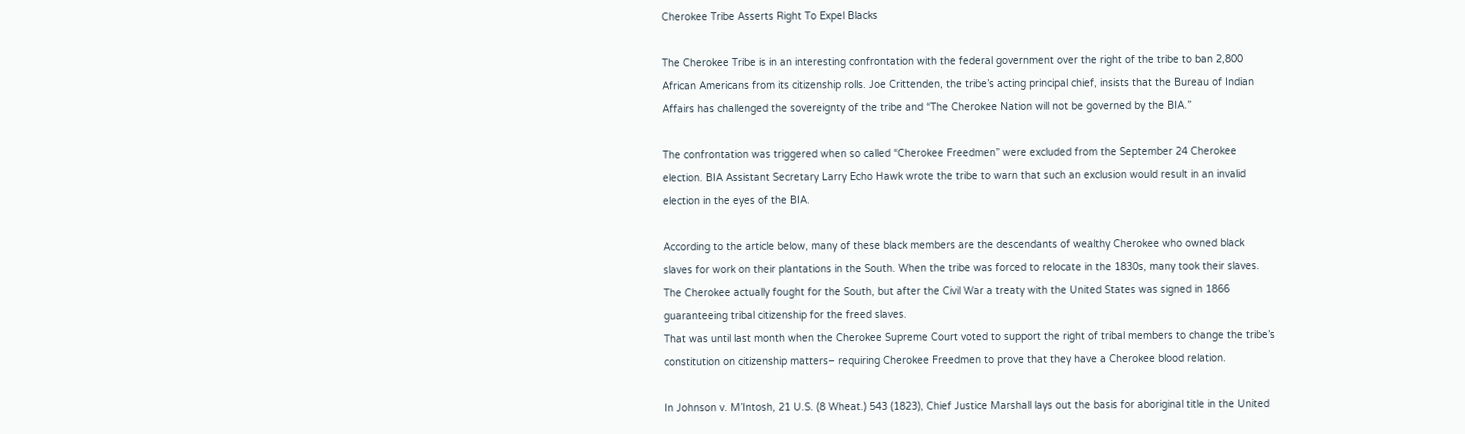Cherokee Tribe Asserts Right To Expel Blacks

The Cherokee Tribe is in an interesting confrontation with the federal government over the right of the tribe to ban 2,800 African Americans from its citizenship rolls. Joe Crittenden, the tribe’s acting principal chief, insists that the Bureau of Indian Affairs has challenged the sovereignty of the tribe and “The Cherokee Nation will not be governed by the BIA.”

The confrontation was triggered when so called “Cherokee Freedmen” were excluded from the September 24 Cherokee election. BIA Assistant Secretary Larry Echo Hawk wrote the tribe to warn that such an exclusion would result in an invalid election in the eyes of the BIA.

According to the article below, many of these black members are the descendants of wealthy Cherokee who owned black slaves for work on their plantations in the South. When the tribe was forced to relocate in the 1830s, many took their slaves. The Cherokee actually fought for the South, but after the Civil War a treaty with the United States was signed in 1866 guaranteeing tribal citizenship for the freed slaves.
That was until last month when the Cherokee Supreme Court voted to support the right of tribal members to change the tribe’s constitution on citizenship matters– requiring Cherokee Freedmen to prove that they have a Cherokee blood relation.

In Johnson v. M’Intosh, 21 U.S. (8 Wheat.) 543 (1823), Chief Justice Marshall lays out the basis for aboriginal title in the United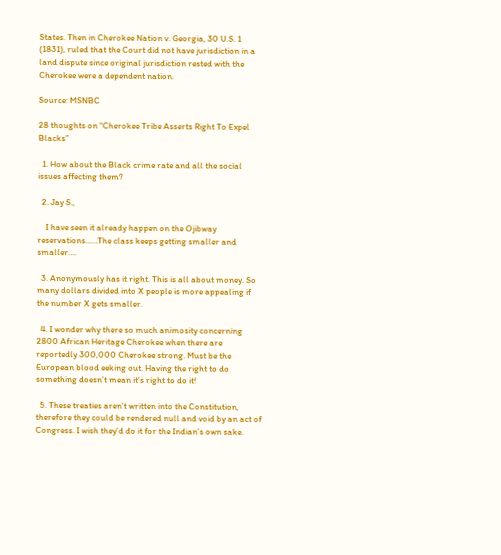States. Then in Cherokee Nation v. Georgia, 30 U.S. 1 (1831), ruled that the Court did not have jurisdiction in a land dispute since original jurisdiction rested with the Cherokee were a dependent nation.

Source: MSNBC

28 thoughts on “Cherokee Tribe Asserts Right To Expel Blacks”

  1. How about the Black crime rate and all the social issues affecting them?

  2. Jay S.,

    I have seen it already happen on the Ojibway reservations……The class keeps getting smaller and smaller….

  3. Anonymously has it right. This is all about money. So many dollars divided into X people is more appealing if the number X gets smaller.

  4. I wonder why there so much animosity concerning 2800 African Heritage Cherokee when there are reportedly 300,000 Cherokee strong. Must be the European blood eeking out. Having the right to do something doesn’t mean it’s right to do it!

  5. These treaties aren’t written into the Constitution, therefore they could be rendered null and void by an act of Congress. I wish they’d do it for the Indian’s own sake.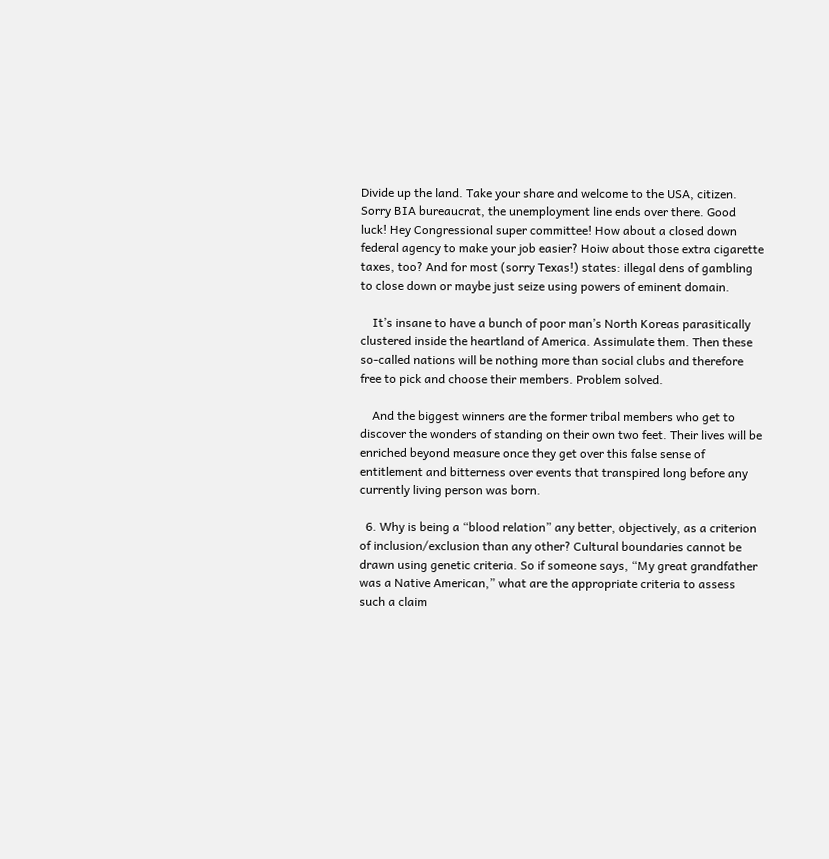Divide up the land. Take your share and welcome to the USA, citizen. Sorry BIA bureaucrat, the unemployment line ends over there. Good luck! Hey Congressional super committee! How about a closed down federal agency to make your job easier? Hoiw about those extra cigarette taxes, too? And for most (sorry Texas!) states: illegal dens of gambling to close down or maybe just seize using powers of eminent domain.

    It’s insane to have a bunch of poor man’s North Koreas parasitically clustered inside the heartland of America. Assimulate them. Then these so-called nations will be nothing more than social clubs and therefore free to pick and choose their members. Problem solved.

    And the biggest winners are the former tribal members who get to discover the wonders of standing on their own two feet. Their lives will be enriched beyond measure once they get over this false sense of entitlement and bitterness over events that transpired long before any currently living person was born.

  6. Why is being a “blood relation” any better, objectively, as a criterion of inclusion/exclusion than any other? Cultural boundaries cannot be drawn using genetic criteria. So if someone says, “My great grandfather was a Native American,” what are the appropriate criteria to assess such a claim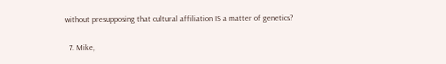without presupposing that cultural affiliation IS a matter of genetics?

  7. Mike,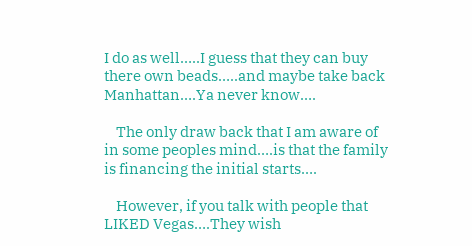I do as well…..I guess that they can buy there own beads…..and maybe take back Manhattan….Ya never know….

    The only draw back that I am aware of in some peoples mind….is that the family is financing the initial starts….

    However, if you talk with people that LIKED Vegas….They wish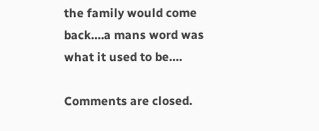the family would come back….a mans word was what it used to be….

Comments are closed.